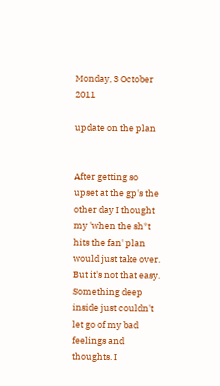Monday, 3 October 2011

update on the plan


After getting so upset at the gp's the other day I thought my 'when the sh*t hits the fan' plan would just take over. But it's not that easy. Something deep inside just couldn't let go of my bad feelings and thoughts. I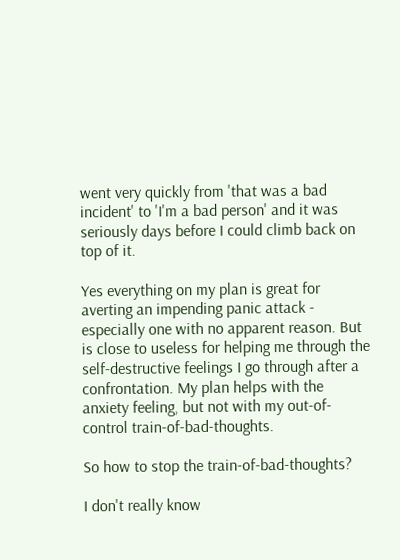went very quickly from 'that was a bad incident' to 'I'm a bad person' and it was seriously days before I could climb back on top of it.

Yes everything on my plan is great for averting an impending panic attack - especially one with no apparent reason. But is close to useless for helping me through the self-destructive feelings I go through after a confrontation. My plan helps with the anxiety feeling, but not with my out-of-control train-of-bad-thoughts.

So how to stop the train-of-bad-thoughts?

I don't really know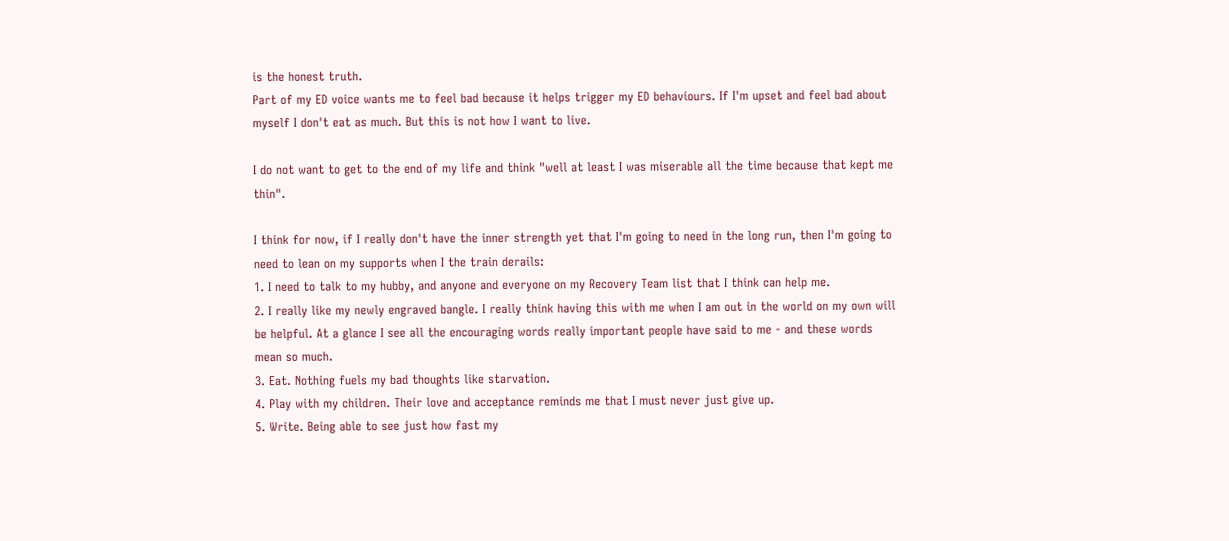is the honest truth.
Part of my ED voice wants me to feel bad because it helps trigger my ED behaviours. If I'm upset and feel bad about myself I don't eat as much. But this is not how I want to live.

I do not want to get to the end of my life and think "well at least I was miserable all the time because that kept me thin".

I think for now, if I really don't have the inner strength yet that I'm going to need in the long run, then I'm going to need to lean on my supports when I the train derails:
1. I need to talk to my hubby, and anyone and everyone on my Recovery Team list that I think can help me.
2. I really like my newly engraved bangle. I really think having this with me when I am out in the world on my own will be helpful. At a glance I see all the encouraging words really important people have said to me - and these words mean so much.
3. Eat. Nothing fuels my bad thoughts like starvation.
4. Play with my children. Their love and acceptance reminds me that I must never just give up.
5. Write. Being able to see just how fast my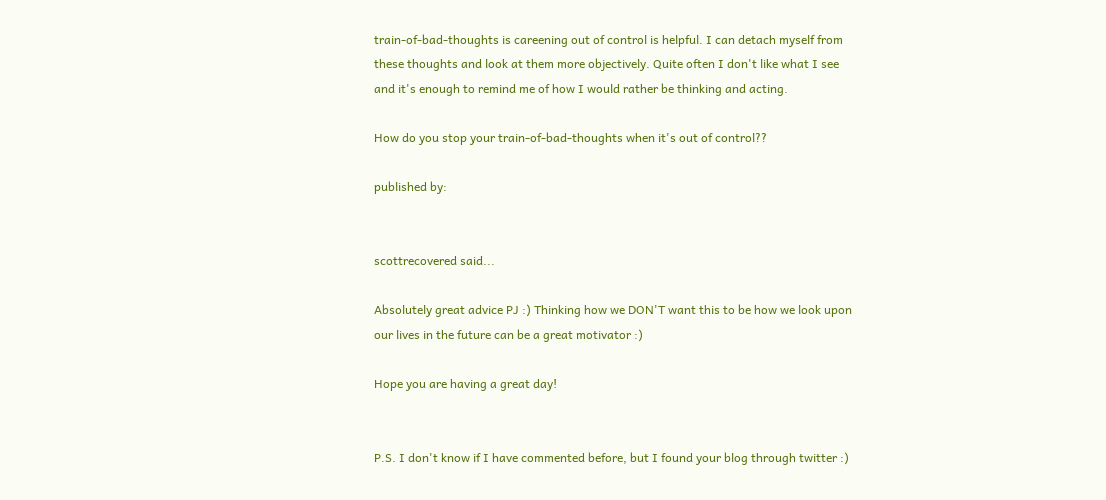train-of-bad-thoughts is careening out of control is helpful. I can detach myself from these thoughts and look at them more objectively. Quite often I don't like what I see and it's enough to remind me of how I would rather be thinking and acting.

How do you stop your train-of-bad-thoughts when it's out of control??

published by:


scottrecovered said...

Absolutely great advice PJ :) Thinking how we DON'T want this to be how we look upon our lives in the future can be a great motivator :)

Hope you are having a great day!


P.S. I don't know if I have commented before, but I found your blog through twitter :)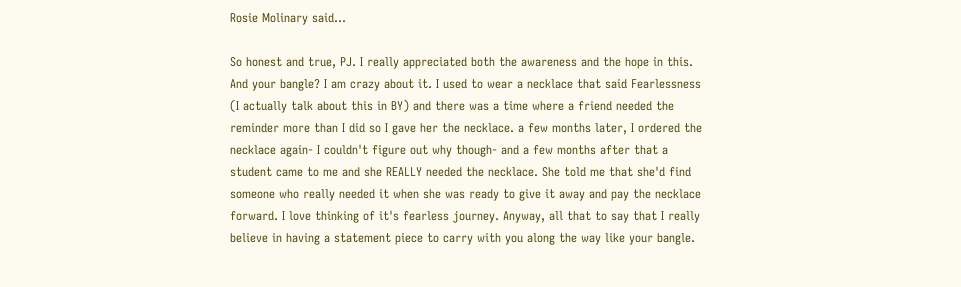Rosie Molinary said...

So honest and true, PJ. I really appreciated both the awareness and the hope in this. And your bangle? I am crazy about it. I used to wear a necklace that said Fearlessness (I actually talk about this in BY) and there was a time where a friend needed the reminder more than I did so I gave her the necklace. a few months later, I ordered the necklace again- I couldn't figure out why though- and a few months after that a student came to me and she REALLY needed the necklace. She told me that she'd find someone who really needed it when she was ready to give it away and pay the necklace forward. I love thinking of it's fearless journey. Anyway, all that to say that I really believe in having a statement piece to carry with you along the way like your bangle.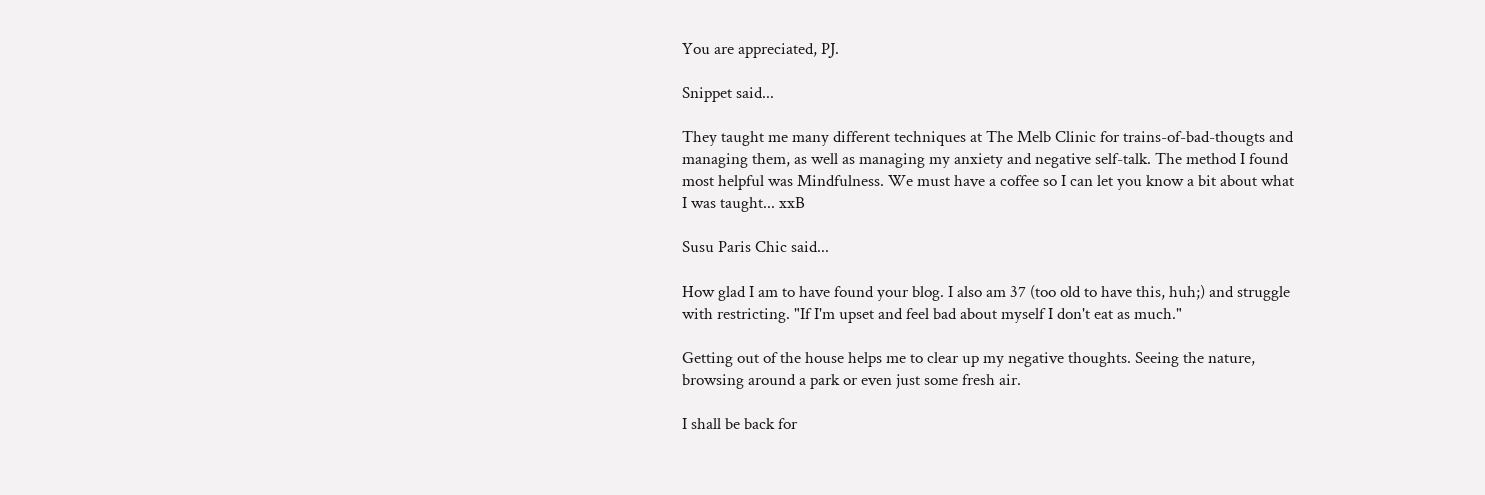You are appreciated, PJ.

Snippet said...

They taught me many different techniques at The Melb Clinic for trains-of-bad-thougts and managing them, as well as managing my anxiety and negative self-talk. The method I found most helpful was Mindfulness. We must have a coffee so I can let you know a bit about what I was taught... xxB

Susu Paris Chic said...

How glad I am to have found your blog. I also am 37 (too old to have this, huh;) and struggle with restricting. "If I'm upset and feel bad about myself I don't eat as much."

Getting out of the house helps me to clear up my negative thoughts. Seeing the nature, browsing around a park or even just some fresh air.

I shall be back for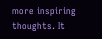more inspiring thoughts. It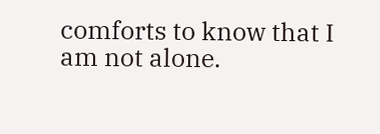comforts to know that I am not alone.